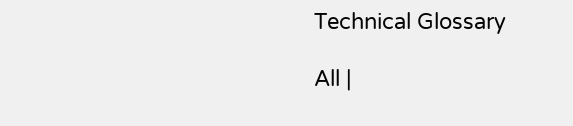Technical Glossary

All |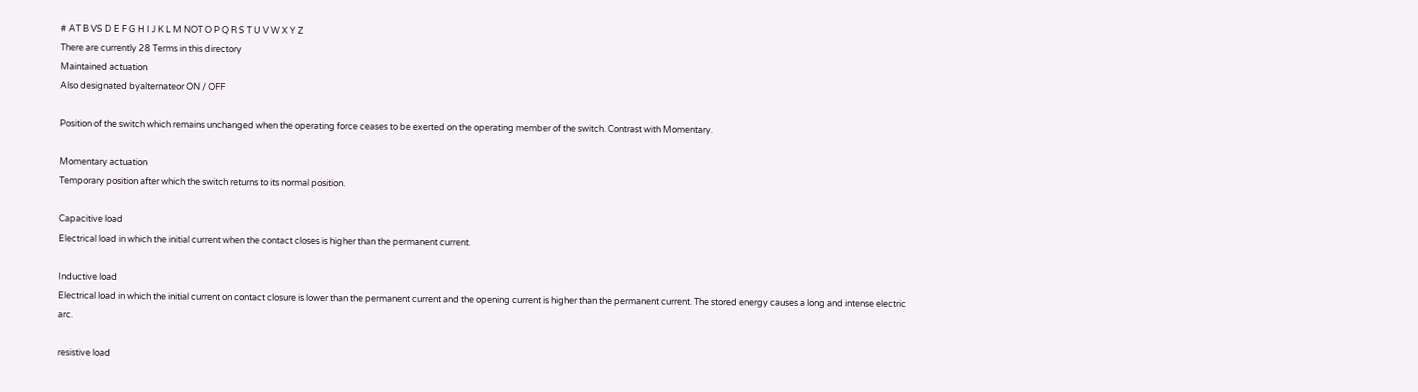# AT B VS D E F G H I J K L M NOT O P Q R S T U V W X Y Z
There are currently 28 Terms in this directory
Maintained actuation
Also designated byalternateor ON / OFF

Position of the switch which remains unchanged when the operating force ceases to be exerted on the operating member of the switch. Contrast with Momentary.

Momentary actuation
Temporary position after which the switch returns to its normal position.

Capacitive load
Electrical load in which the initial current when the contact closes is higher than the permanent current.

Inductive load
Electrical load in which the initial current on contact closure is lower than the permanent current and the opening current is higher than the permanent current. The stored energy causes a long and intense electric arc.

resistive load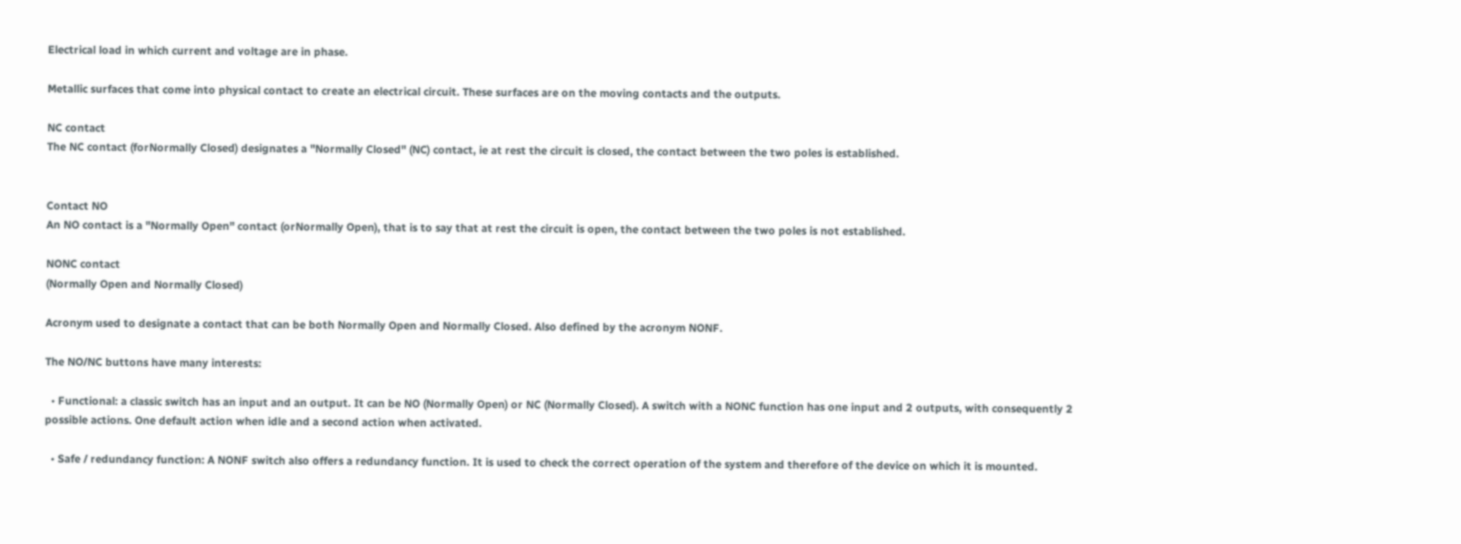Electrical load in which current and voltage are in phase.

Metallic surfaces that come into physical contact to create an electrical circuit. These surfaces are on the moving contacts and the outputs.

NC contact
The NC contact (forNormally Closed) designates a "Normally Closed" (NC) contact, ie at rest the circuit is closed, the contact between the two poles is established.


Contact NO
An NO contact is a "Normally Open" contact (orNormally Open), that is to say that at rest the circuit is open, the contact between the two poles is not established.

NONC contact
(Normally Open and Normally Closed)

Acronym used to designate a contact that can be both Normally Open and Normally Closed. Also defined by the acronym NONF.

The NO/NC buttons have many interests:

  • Functional: a classic switch has an input and an output. It can be NO (Normally Open) or NC (Normally Closed). A switch with a NONC function has one input and 2 outputs, with consequently 2 possible actions. One default action when idle and a second action when activated.

  • Safe / redundancy function: A NONF switch also offers a redundancy function. It is used to check the correct operation of the system and therefore of the device on which it is mounted.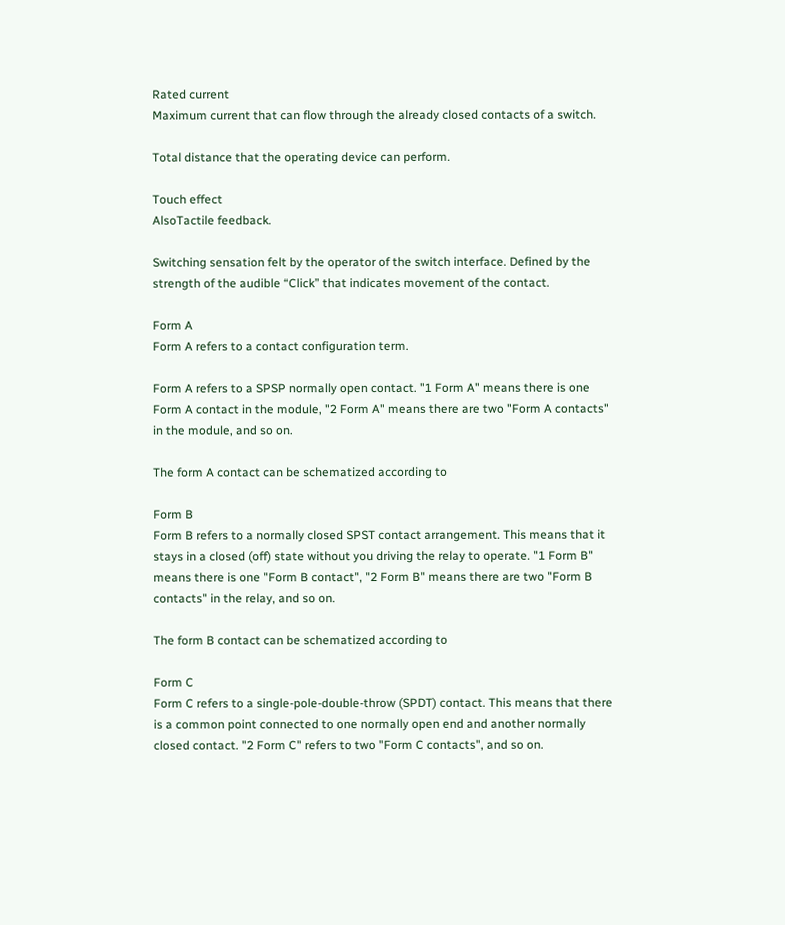Rated current
Maximum current that can flow through the already closed contacts of a switch.

Total distance that the operating device can perform.

Touch effect
AlsoTactile feedback.

Switching sensation felt by the operator of the switch interface. Defined by the strength of the audible “Click” that indicates movement of the contact.

Form A
Form A refers to a contact configuration term.

Form A refers to a SPSP normally open contact. "1 Form A" means there is one Form A contact in the module, "2 Form A" means there are two "Form A contacts" in the module, and so on.

The form A contact can be schematized according to

Form B
Form B refers to a normally closed SPST contact arrangement. This means that it stays in a closed (off) state without you driving the relay to operate. "1 Form B" means there is one "Form B contact", "2 Form B" means there are two "Form B contacts" in the relay, and so on.

The form B contact can be schematized according to

Form C
Form C refers to a single-pole-double-throw (SPDT) contact. This means that there is a common point connected to one normally open end and another normally closed contact. "2 Form C" refers to two "Form C contacts", and so on.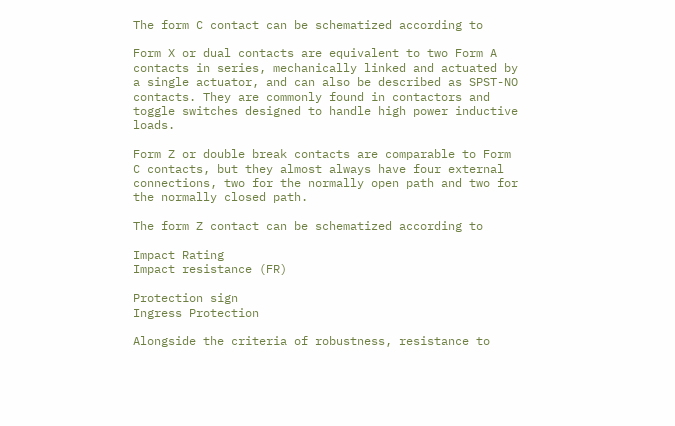The form C contact can be schematized according to

Form X or dual contacts are equivalent to two Form A contacts in series, mechanically linked and actuated by a single actuator, and can also be described as SPST-NO contacts. They are commonly found in contactors and toggle switches designed to handle high power inductive loads.

Form Z or double break contacts are comparable to Form C contacts, but they almost always have four external connections, two for the normally open path and two for the normally closed path.

The form Z contact can be schematized according to

Impact Rating
Impact resistance (FR)

Protection sign
Ingress Protection

Alongside the criteria of robustness, resistance to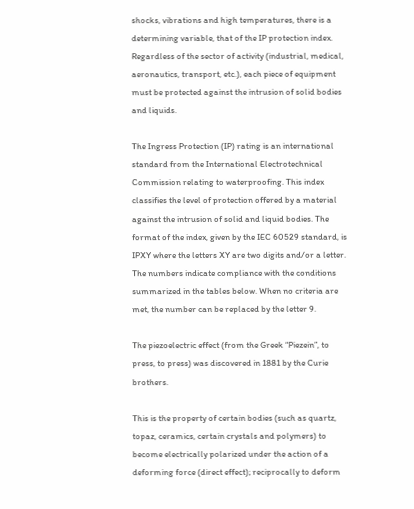shocks, vibrations and high temperatures, there is a determining variable, that of the IP protection index. Regardless of the sector of activity (industrial, medical, aeronautics, transport, etc.), each piece of equipment must be protected against the intrusion of solid bodies and liquids.

The Ingress Protection (IP) rating is an international standard from the International Electrotechnical Commission relating to waterproofing. This index classifies the level of protection offered by a material against the intrusion of solid and liquid bodies. The format of the index, given by the IEC 60529 standard, is IPXY where the letters XY are two digits and/or a letter. The numbers indicate compliance with the conditions summarized in the tables below. When no criteria are met, the number can be replaced by the letter 9.

The piezoelectric effect (from the Greek “Piezein”, to press, to press) was discovered in 1881 by the Curie brothers.

This is the property of certain bodies (such as quartz, topaz, ceramics, certain crystals and polymers) to become electrically polarized under the action of a deforming force (direct effect); reciprocally to deform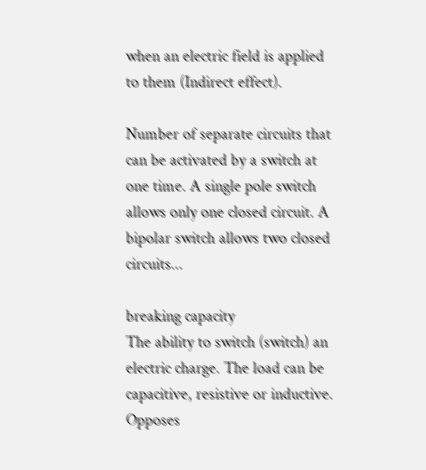when an electric field is applied to them (Indirect effect).

Number of separate circuits that can be activated by a switch at one time. A single pole switch allows only one closed circuit. A bipolar switch allows two closed circuits...

breaking capacity
The ability to switch (switch) an electric charge. The load can be capacitive, resistive or inductive. Opposes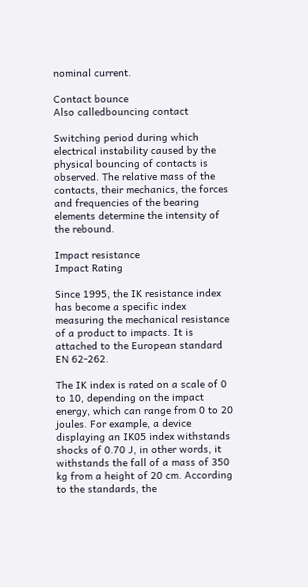nominal current.

Contact bounce
Also calledbouncing contact

Switching period during which electrical instability caused by the physical bouncing of contacts is observed. The relative mass of the contacts, their mechanics, the forces and frequencies of the bearing elements determine the intensity of the rebound.

Impact resistance
Impact Rating

Since 1995, the IK resistance index has become a specific index measuring the mechanical resistance of a product to impacts. It is attached to the European standard EN 62-262.

The IK index is rated on a scale of 0 to 10, depending on the impact energy, which can range from 0 to 20 joules. For example, a device displaying an IK05 index withstands shocks of 0.70 J, in other words, it withstands the fall of a mass of 350 kg from a height of 20 cm. According to the standards, the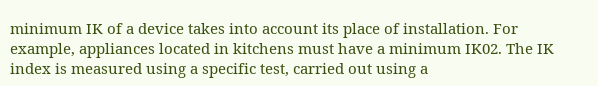minimum IK of a device takes into account its place of installation. For example, appliances located in kitchens must have a minimum IK02. The IK index is measured using a specific test, carried out using a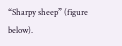“Sharpy sheep” (figure below).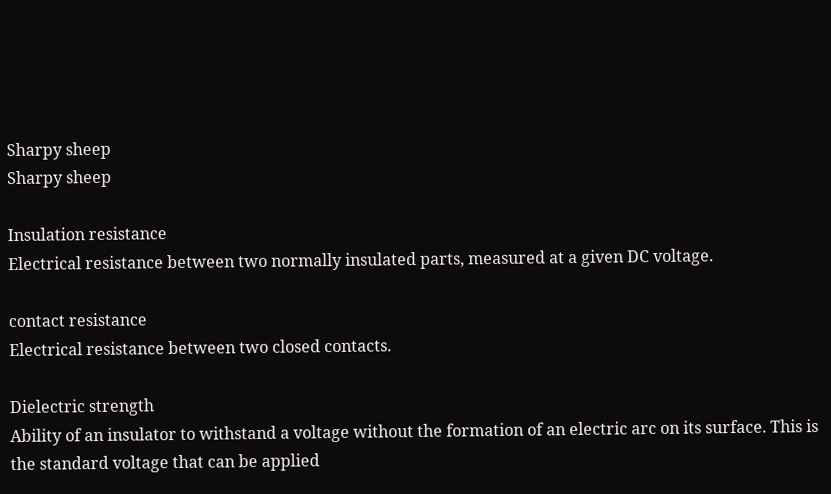Sharpy sheep
Sharpy sheep

Insulation resistance
Electrical resistance between two normally insulated parts, measured at a given DC voltage.

contact resistance
Electrical resistance between two closed contacts.

Dielectric strength
Ability of an insulator to withstand a voltage without the formation of an electric arc on its surface. This is the standard voltage that can be applied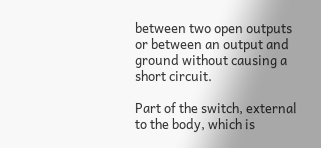between two open outputs or between an output and ground without causing a short circuit.

Part of the switch, external to the body, which is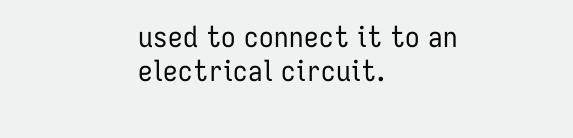used to connect it to an electrical circuit.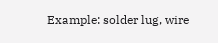Example: solder lug, wire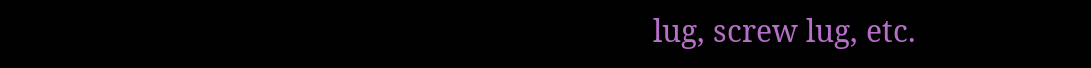lug, screw lug, etc.